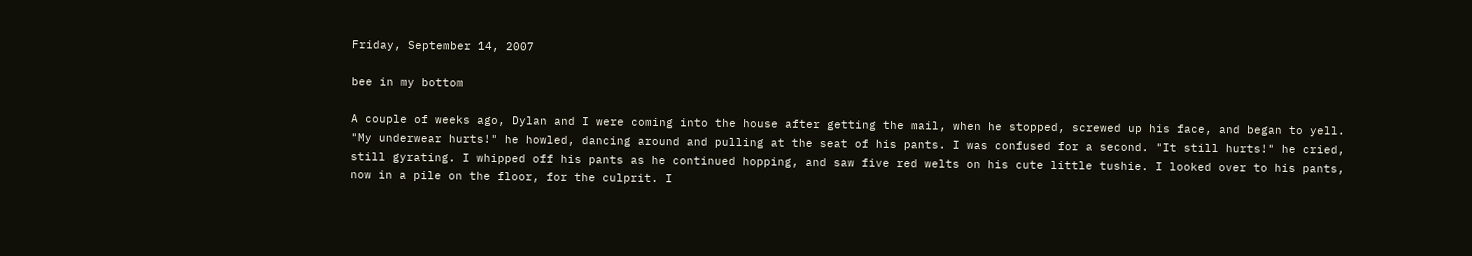Friday, September 14, 2007

bee in my bottom

A couple of weeks ago, Dylan and I were coming into the house after getting the mail, when he stopped, screwed up his face, and began to yell. "My underwear hurts!" he howled, dancing around and pulling at the seat of his pants. I was confused for a second. "It still hurts!" he cried, still gyrating. I whipped off his pants as he continued hopping, and saw five red welts on his cute little tushie. I looked over to his pants, now in a pile on the floor, for the culprit. I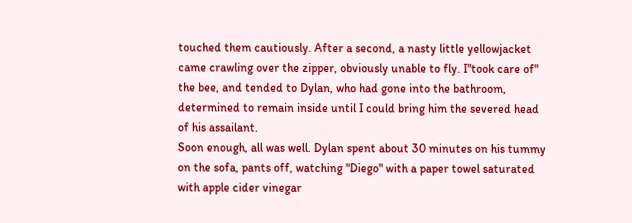touched them cautiously. After a second, a nasty little yellowjacket came crawling over the zipper, obviously unable to fly. I"took care of" the bee, and tended to Dylan, who had gone into the bathroom, determined to remain inside until I could bring him the severed head of his assailant.
Soon enough, all was well. Dylan spent about 30 minutes on his tummy on the sofa, pants off, watching "Diego" with a paper towel saturated with apple cider vinegar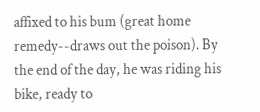affixed to his bum (great home remedy--draws out the poison). By the end of the day, he was riding his bike, ready to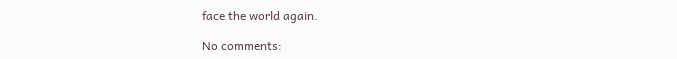face the world again.

No comments: